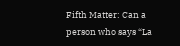Fifth Matter: Can a person who says “La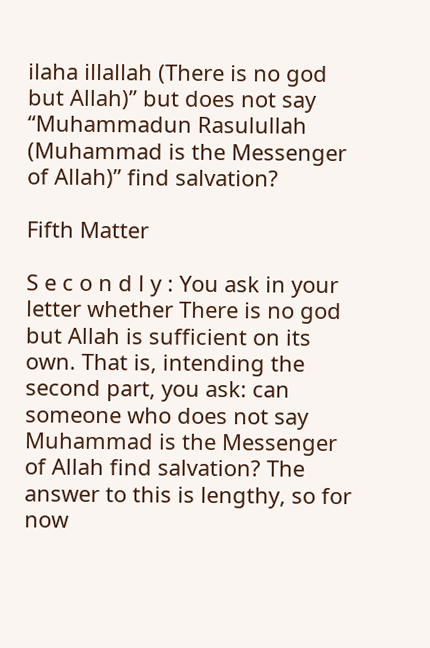ilaha illallah (There is no god but Allah)” but does not say “Muhammadun Rasulullah (Muhammad is the Messenger of Allah)” find salvation?

Fifth Matter

S e c o n d l y : You ask in your letter whether There is no god but Allah is sufficient on its own. That is, intending the second part, you ask: can someone who does not say Muhammad is the Messenger of Allah find salvation? The answer to this is lengthy, so for now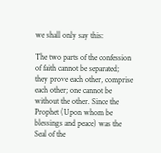we shall only say this:

The two parts of the confession of faith cannot be separated; they prove each other, comprise each other; one cannot be without the other. Since the Prophet (Upon whom be blessings and peace) was the Seal of the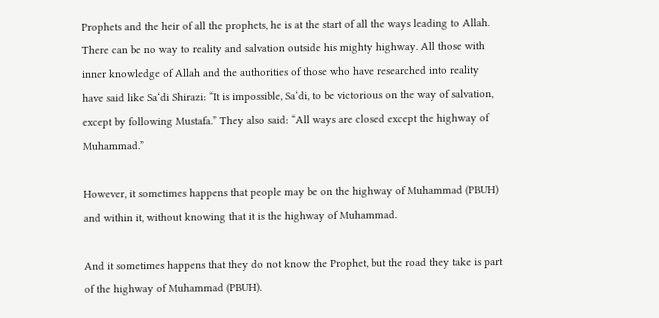Prophets and the heir of all the prophets, he is at the start of all the ways leading to Allah. There can be no way to reality and salvation outside his mighty highway. All those with inner knowledge of Allah and the authorities of those who have researched into reality have said like Sa‘di Shirazi: “It is impossible, Sa‘di, to be victorious on the way of salvation, except by following Mustafa.” They also said: “All ways are closed except the highway of Muhammad.”

However, it sometimes happens that people may be on the highway of Muhammad (PBUH) and within it, without knowing that it is the highway of Muhammad.

And it sometimes happens that they do not know the Prophet, but the road they take is part of the highway of Muhammad (PBUH).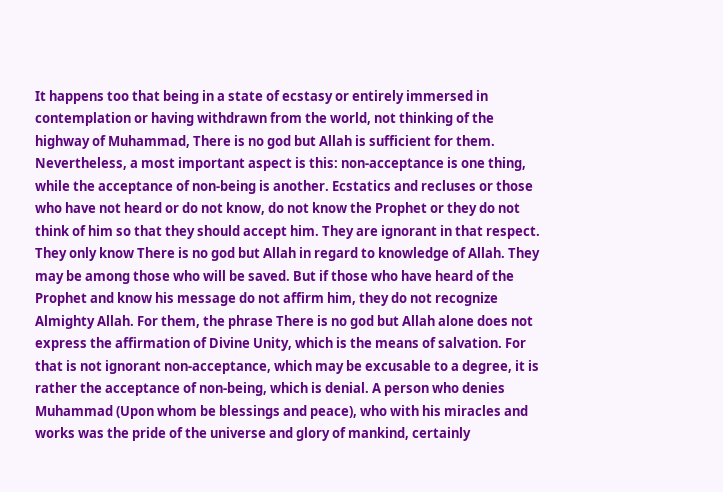It happens too that being in a state of ecstasy or entirely immersed in contemplation or having withdrawn from the world, not thinking of the highway of Muhammad, There is no god but Allah is sufficient for them. Nevertheless, a most important aspect is this: non-acceptance is one thing, while the acceptance of non-being is another. Ecstatics and recluses or those who have not heard or do not know, do not know the Prophet or they do not think of him so that they should accept him. They are ignorant in that respect. They only know There is no god but Allah in regard to knowledge of Allah. They may be among those who will be saved. But if those who have heard of the Prophet and know his message do not affirm him, they do not recognize Almighty Allah. For them, the phrase There is no god but Allah alone does not express the affirmation of Divine Unity, which is the means of salvation. For that is not ignorant non-acceptance, which may be excusable to a degree, it is rather the acceptance of non-being, which is denial. A person who denies Muhammad (Upon whom be blessings and peace), who with his miracles and works was the pride of the universe and glory of mankind, certainly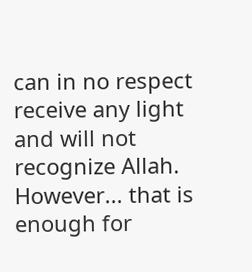can in no respect receive any light and will not recognize Allah. However... that is enough for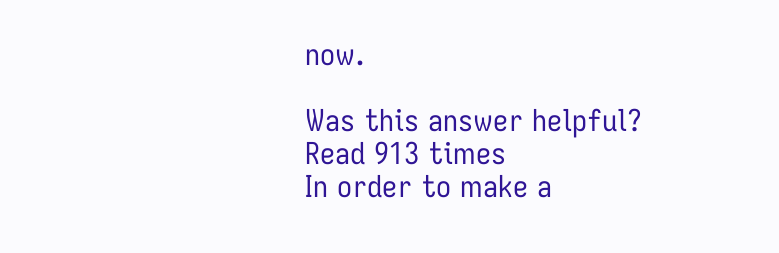now.

Was this answer helpful?
Read 913 times
In order to make a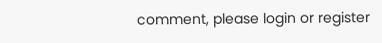comment, please login or register